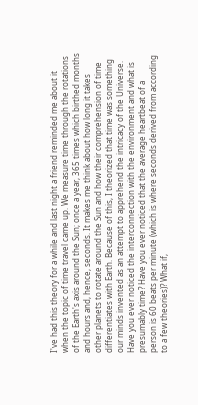I've had this theory for a while and last night a friend reminded me about it when the topic of time travel came up. We measure time through the rotations of the Earth's axis around the Sun; once a year, 365 times which birthed months and hours and, hence, seconds. It makes me think about how long it takes other planets to rotate around the Sun and how their comprehension of time differentiates with Earth. Because of this, I theorized that time was something our minds invented as an attempt to apprehend the intricacy of the Universe. Have you ever noticed the interconnection with the environment and what is presumably time? Have you ever noticed that the average heartbeat of a person is 60 beats per minute (which is where seconds derived from according to a few theories)? What if,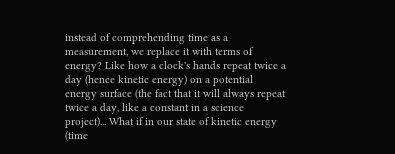instead of comprehending time as a measurement, we replace it with terms of energy? Like how a clock's hands repeat twice a day (hence kinetic energy) on a potential energy surface (the fact that it will always repeat twice a day, like a constant in a science project)... What if in our state of kinetic energy (time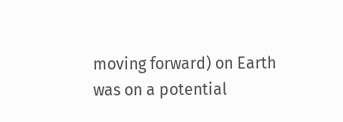moving forward) on Earth was on a potential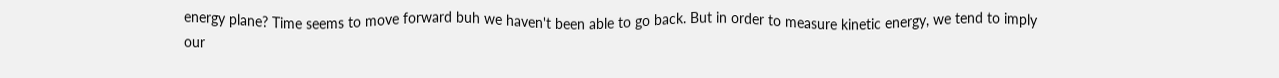energy plane? Time seems to move forward buh we haven't been able to go back. But in order to measure kinetic energy, we tend to imply our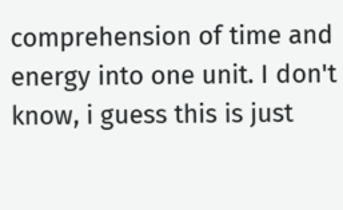comprehension of time and energy into one unit. I don't know, i guess this is just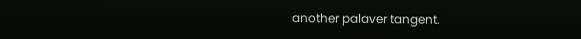another palaver tangent.